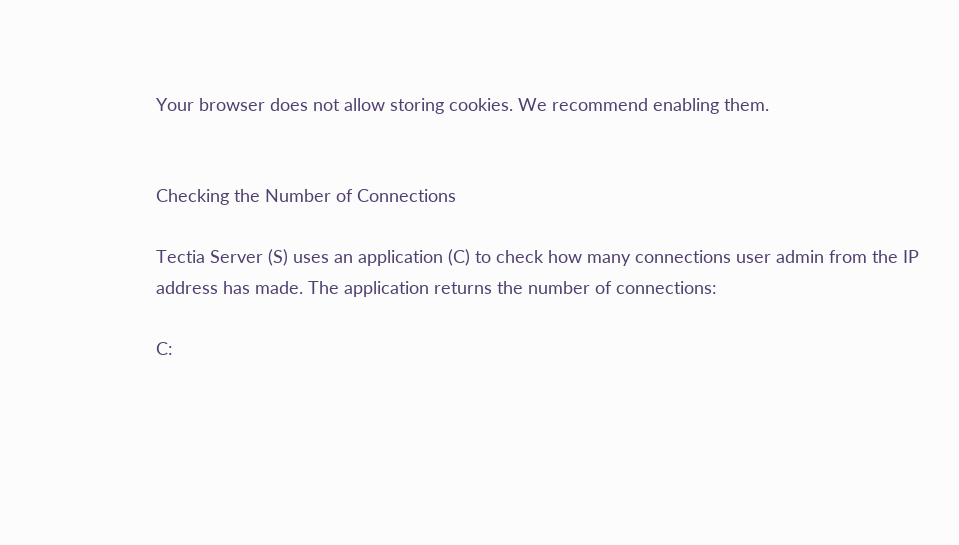Your browser does not allow storing cookies. We recommend enabling them.


Checking the Number of Connections

Tectia Server (S) uses an application (C) to check how many connections user admin from the IP address has made. The application returns the number of connections:

C: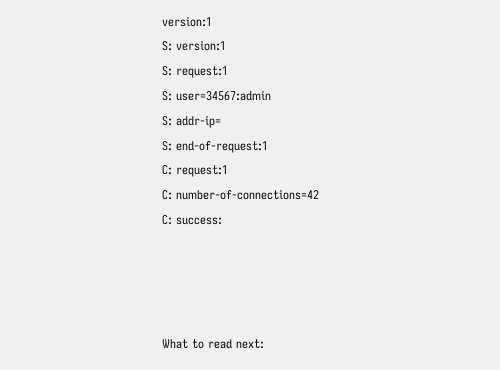version:1
S: version:1
S: request:1
S: user=34567:admin
S: addr-ip=
S: end-of-request:1
C: request:1
C: number-of-connections=42
C: success:




What to read next: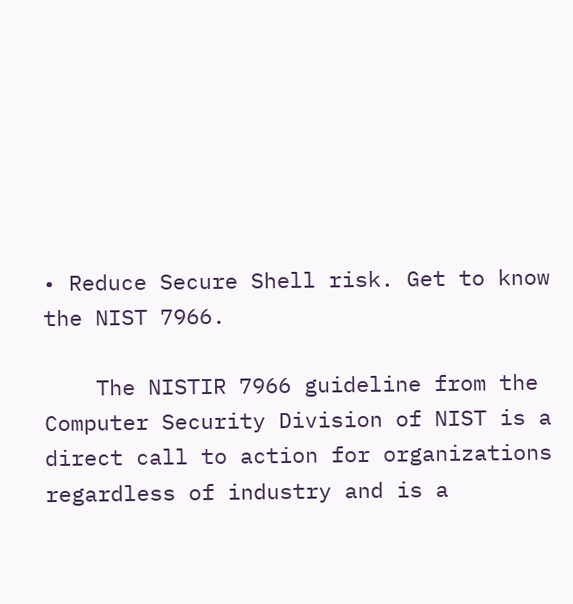• Reduce Secure Shell risk. Get to know the NIST 7966.

    The NISTIR 7966 guideline from the Computer Security Division of NIST is a direct call to action for organizations regardless of industry and is a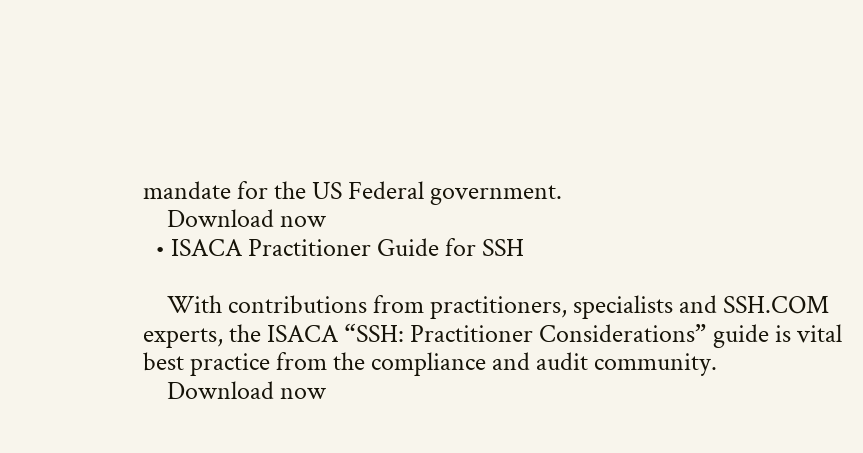mandate for the US Federal government.
    Download now
  • ISACA Practitioner Guide for SSH

    With contributions from practitioners, specialists and SSH.COM experts, the ISACA “SSH: Practitioner Considerations” guide is vital best practice from the compliance and audit community.
    Download now